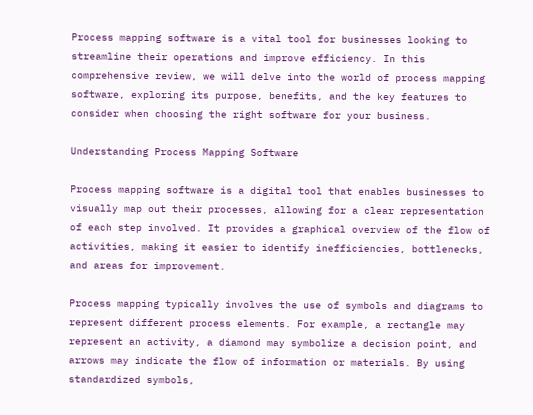Process mapping software is a vital tool for businesses looking to streamline their operations and improve efficiency. In this comprehensive review, we will delve into the world of process mapping software, exploring its purpose, benefits, and the key features to consider when choosing the right software for your business.

Understanding Process Mapping Software

Process mapping software is a digital tool that enables businesses to visually map out their processes, allowing for a clear representation of each step involved. It provides a graphical overview of the flow of activities, making it easier to identify inefficiencies, bottlenecks, and areas for improvement.

Process mapping typically involves the use of symbols and diagrams to represent different process elements. For example, a rectangle may represent an activity, a diamond may symbolize a decision point, and arrows may indicate the flow of information or materials. By using standardized symbols,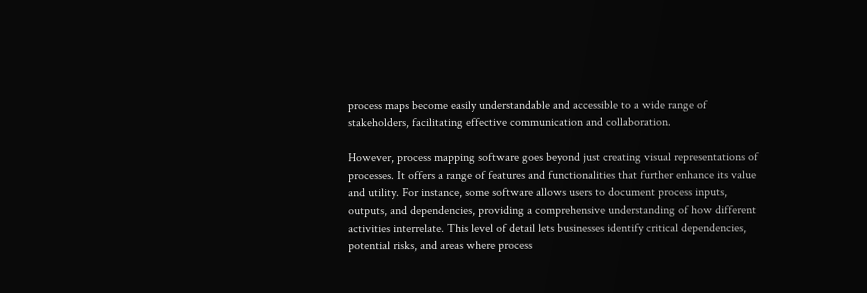process maps become easily understandable and accessible to a wide range of stakeholders, facilitating effective communication and collaboration.

However, process mapping software goes beyond just creating visual representations of processes. It offers a range of features and functionalities that further enhance its value and utility. For instance, some software allows users to document process inputs, outputs, and dependencies, providing a comprehensive understanding of how different activities interrelate. This level of detail lets businesses identify critical dependencies, potential risks, and areas where process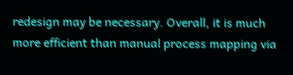redesign may be necessary. Overall, it is much more efficient than manual process mapping via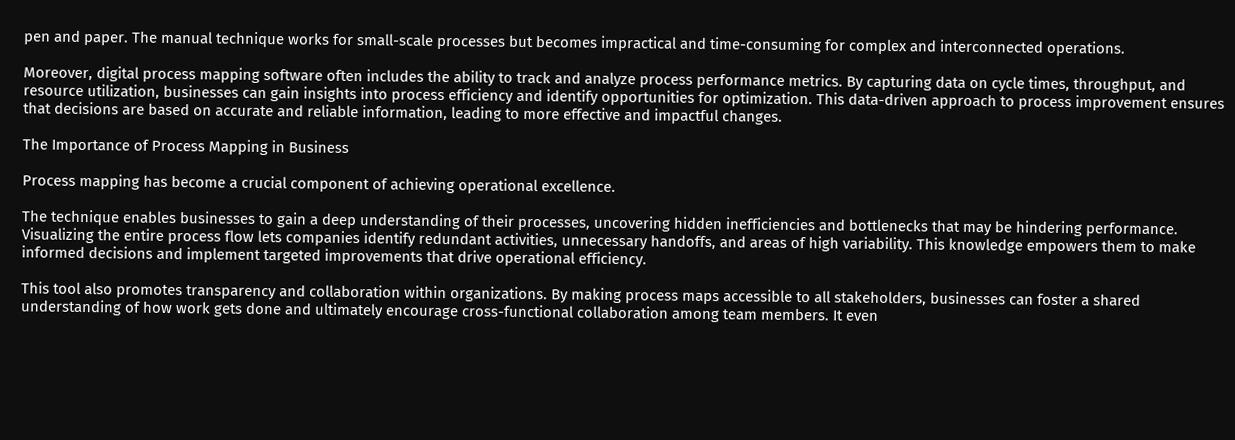pen and paper. The manual technique works for small-scale processes but becomes impractical and time-consuming for complex and interconnected operations.

Moreover, digital process mapping software often includes the ability to track and analyze process performance metrics. By capturing data on cycle times, throughput, and resource utilization, businesses can gain insights into process efficiency and identify opportunities for optimization. This data-driven approach to process improvement ensures that decisions are based on accurate and reliable information, leading to more effective and impactful changes.

The Importance of Process Mapping in Business

Process mapping has become a crucial component of achieving operational excellence.

The technique enables businesses to gain a deep understanding of their processes, uncovering hidden inefficiencies and bottlenecks that may be hindering performance. Visualizing the entire process flow lets companies identify redundant activities, unnecessary handoffs, and areas of high variability. This knowledge empowers them to make informed decisions and implement targeted improvements that drive operational efficiency.

This tool also promotes transparency and collaboration within organizations. By making process maps accessible to all stakeholders, businesses can foster a shared understanding of how work gets done and ultimately encourage cross-functional collaboration among team members. It even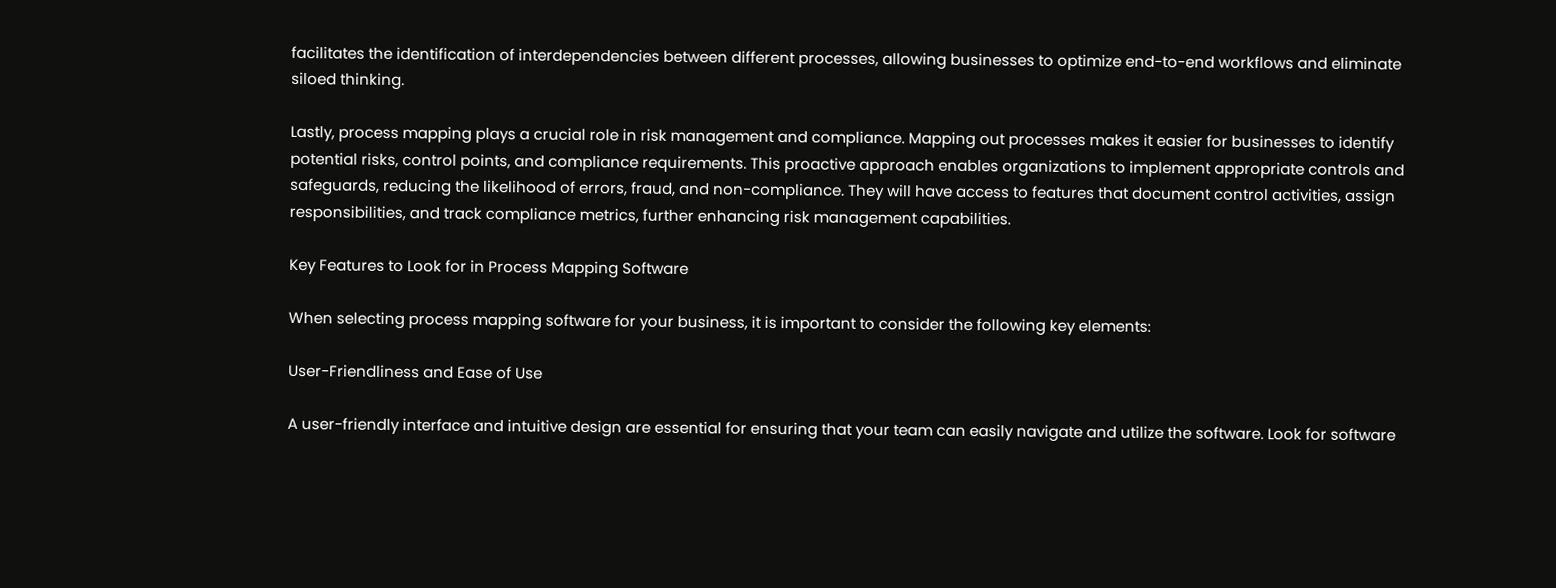facilitates the identification of interdependencies between different processes, allowing businesses to optimize end-to-end workflows and eliminate siloed thinking.

Lastly, process mapping plays a crucial role in risk management and compliance. Mapping out processes makes it easier for businesses to identify potential risks, control points, and compliance requirements. This proactive approach enables organizations to implement appropriate controls and safeguards, reducing the likelihood of errors, fraud, and non-compliance. They will have access to features that document control activities, assign responsibilities, and track compliance metrics, further enhancing risk management capabilities.

Key Features to Look for in Process Mapping Software

When selecting process mapping software for your business, it is important to consider the following key elements:

User-Friendliness and Ease of Use

A user-friendly interface and intuitive design are essential for ensuring that your team can easily navigate and utilize the software. Look for software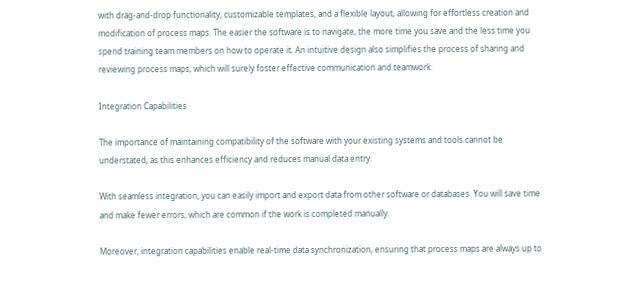with drag-and-drop functionality, customizable templates, and a flexible layout, allowing for effortless creation and modification of process maps. The easier the software is to navigate, the more time you save and the less time you spend training team members on how to operate it. An intuitive design also simplifies the process of sharing and reviewing process maps, which will surely foster effective communication and teamwork.

Integration Capabilities

The importance of maintaining compatibility of the software with your existing systems and tools cannot be understated, as this enhances efficiency and reduces manual data entry.

With seamless integration, you can easily import and export data from other software or databases. You will save time and make fewer errors, which are common if the work is completed manually.

Moreover, integration capabilities enable real-time data synchronization, ensuring that process maps are always up to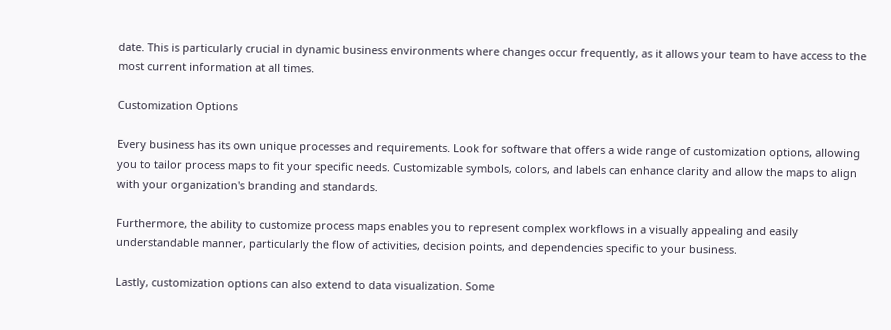date. This is particularly crucial in dynamic business environments where changes occur frequently, as it allows your team to have access to the most current information at all times.

Customization Options

Every business has its own unique processes and requirements. Look for software that offers a wide range of customization options, allowing you to tailor process maps to fit your specific needs. Customizable symbols, colors, and labels can enhance clarity and allow the maps to align with your organization's branding and standards.

Furthermore, the ability to customize process maps enables you to represent complex workflows in a visually appealing and easily understandable manner, particularly the flow of activities, decision points, and dependencies specific to your business.

Lastly, customization options can also extend to data visualization. Some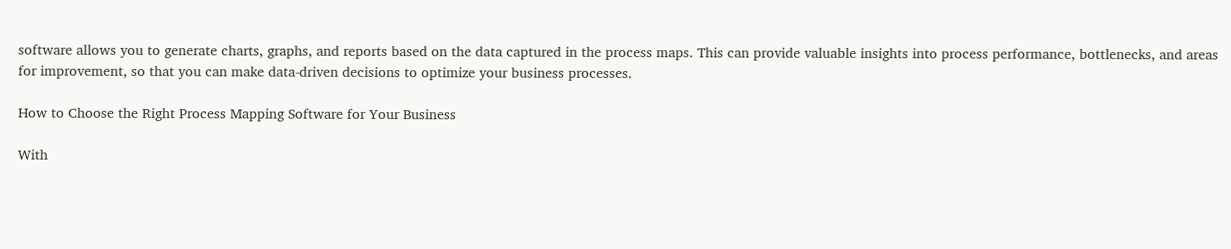software allows you to generate charts, graphs, and reports based on the data captured in the process maps. This can provide valuable insights into process performance, bottlenecks, and areas for improvement, so that you can make data-driven decisions to optimize your business processes.

How to Choose the Right Process Mapping Software for Your Business

With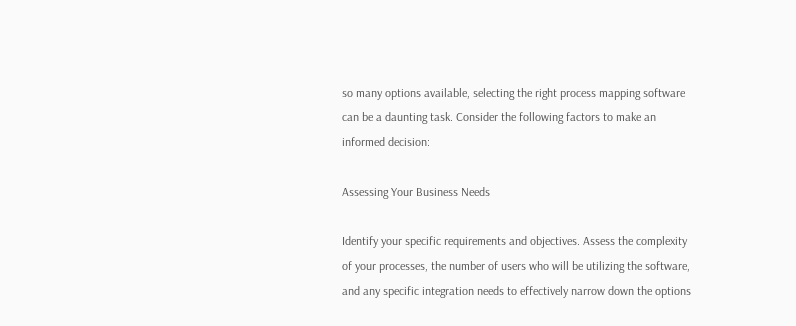so many options available, selecting the right process mapping software can be a daunting task. Consider the following factors to make an informed decision:

Assessing Your Business Needs

Identify your specific requirements and objectives. Assess the complexity of your processes, the number of users who will be utilizing the software, and any specific integration needs to effectively narrow down the options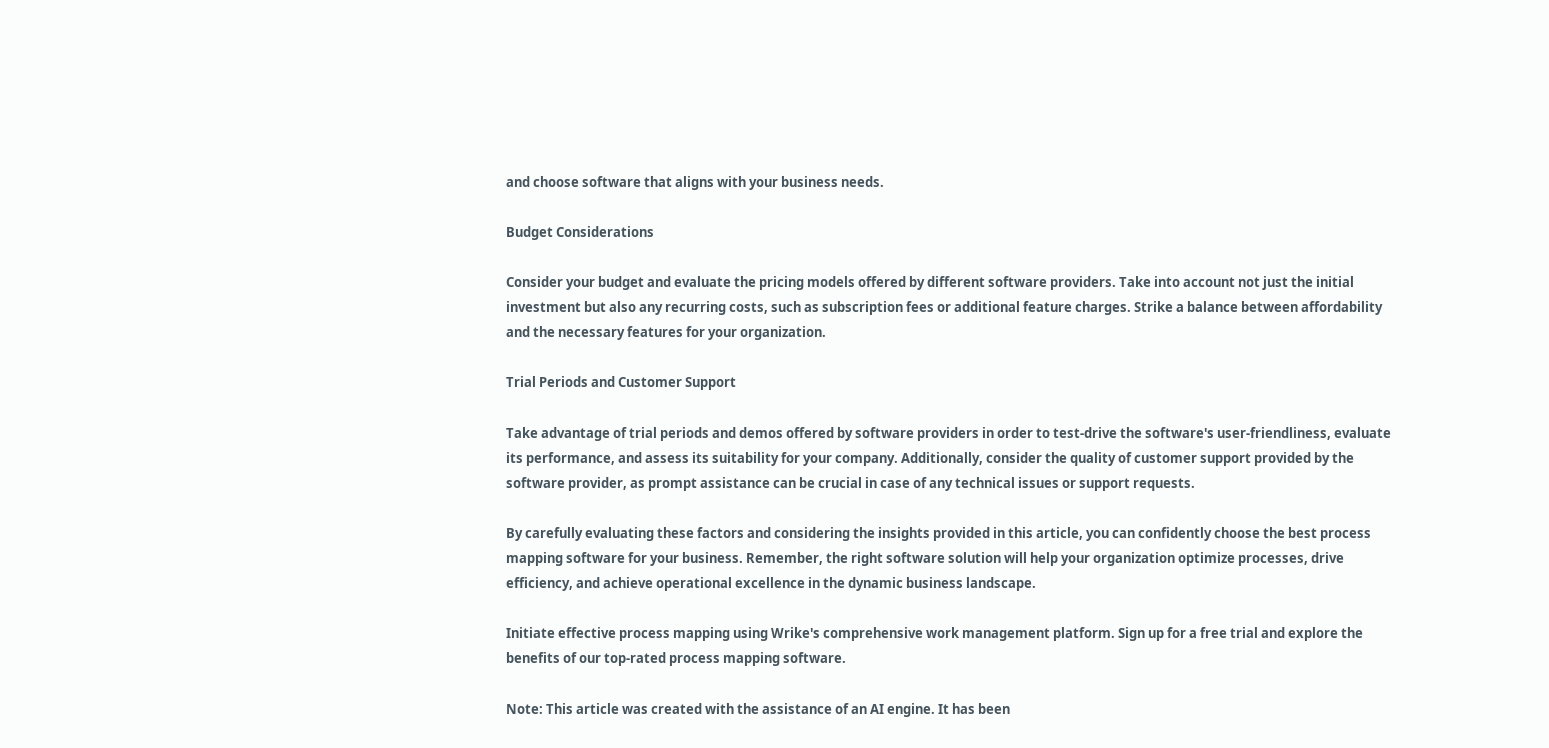and choose software that aligns with your business needs.

Budget Considerations

Consider your budget and evaluate the pricing models offered by different software providers. Take into account not just the initial investment but also any recurring costs, such as subscription fees or additional feature charges. Strike a balance between affordability and the necessary features for your organization.

Trial Periods and Customer Support

Take advantage of trial periods and demos offered by software providers in order to test-drive the software's user-friendliness, evaluate its performance, and assess its suitability for your company. Additionally, consider the quality of customer support provided by the software provider, as prompt assistance can be crucial in case of any technical issues or support requests.

By carefully evaluating these factors and considering the insights provided in this article, you can confidently choose the best process mapping software for your business. Remember, the right software solution will help your organization optimize processes, drive efficiency, and achieve operational excellence in the dynamic business landscape.

Initiate effective process mapping using Wrike's comprehensive work management platform. Sign up for a free trial and explore the benefits of our top-rated process mapping software.

Note: This article was created with the assistance of an AI engine. It has been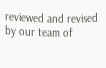reviewed and revised by our team of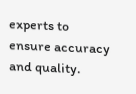experts to ensure accuracy and quality.